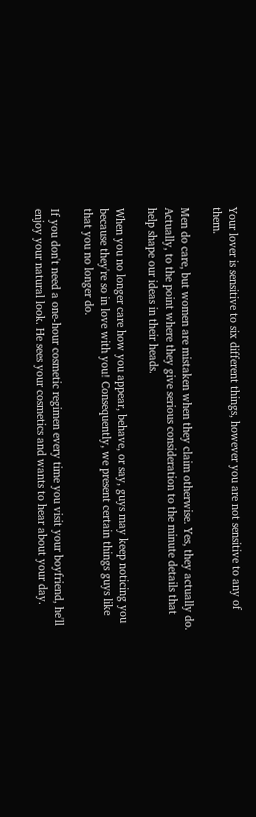Your lover is sensitive to six different things, however you are not sensitive to any of them.

Men do care, but women are mistaken when they claim otherwise. Yes, they actually do. Actually, to the point where they give serious consideration to the minute details that help shape our ideas in their heads.

When you no longer care how you appear, behave, or say, guys may keep noticing you because they're so in love with you! Consequently, we present certain things guys like that you no longer do.

If you don't need a one-hour cosmetic regimen every time you visit your boyfriend, he'll enjoy your natural look. He sees your cosmetics and wants to hear about your day.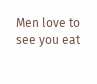Men love to see you eat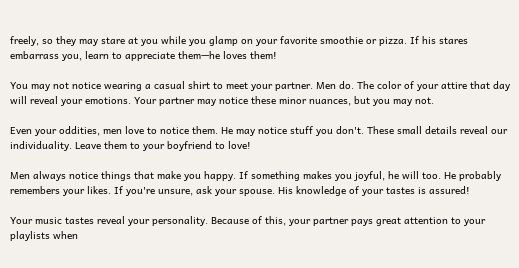freely, so they may stare at you while you glamp on your favorite smoothie or pizza. If his stares embarrass you, learn to appreciate them—he loves them!

You may not notice wearing a casual shirt to meet your partner. Men do. The color of your attire that day will reveal your emotions. Your partner may notice these minor nuances, but you may not.

Even your oddities, men love to notice them. He may notice stuff you don't. These small details reveal our individuality. Leave them to your boyfriend to love!

Men always notice things that make you happy. If something makes you joyful, he will too. He probably remembers your likes. If you're unsure, ask your spouse. His knowledge of your tastes is assured!

Your music tastes reveal your personality. Because of this, your partner pays great attention to your playlists when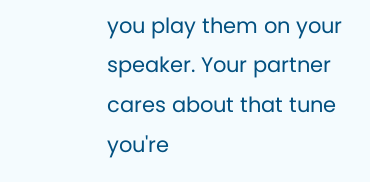you play them on your speaker. Your partner cares about that tune you're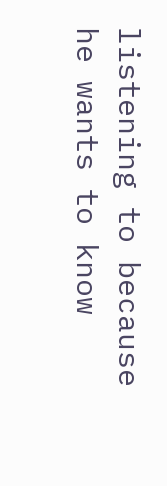listening to because he wants to know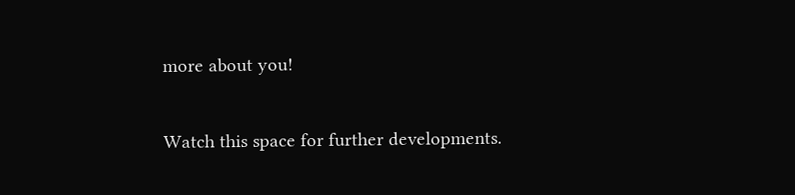more about you!

Watch this space for further developments.